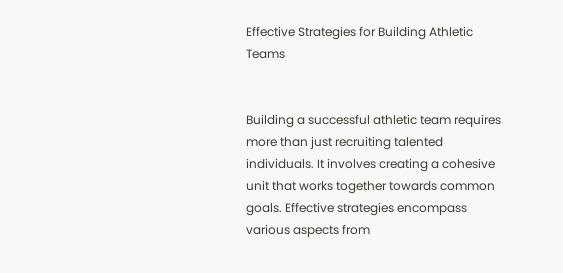Effective Strategies for Building Athletic Teams


Building a successful athletic team requires more than just recruiting talented individuals. It involves creating a cohesive unit that works together towards common goals. Effective strategies encompass various aspects from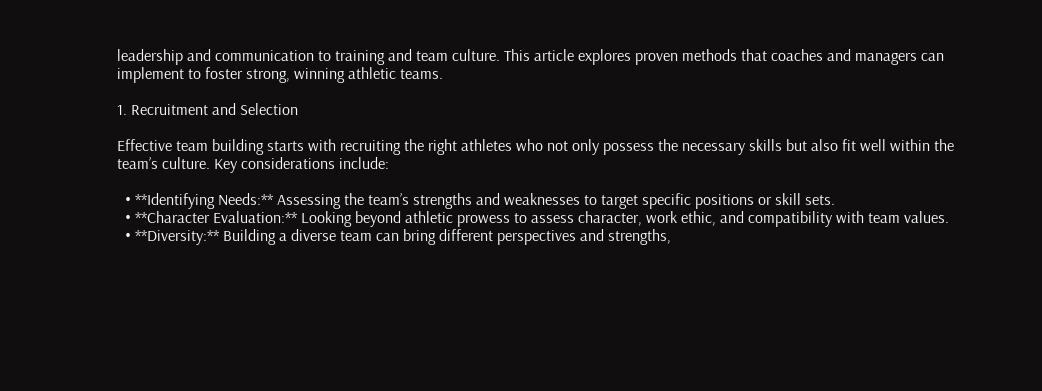leadership and communication to training and team culture. This article explores proven methods that coaches and managers can implement to foster strong, winning athletic teams.

1. Recruitment and Selection

Effective team building starts with recruiting the right athletes who not only possess the necessary skills but also fit well within the team’s culture. Key considerations include:

  • **Identifying Needs:** Assessing the team’s strengths and weaknesses to target specific positions or skill sets.
  • **Character Evaluation:** Looking beyond athletic prowess to assess character, work ethic, and compatibility with team values.
  • **Diversity:** Building a diverse team can bring different perspectives and strengths,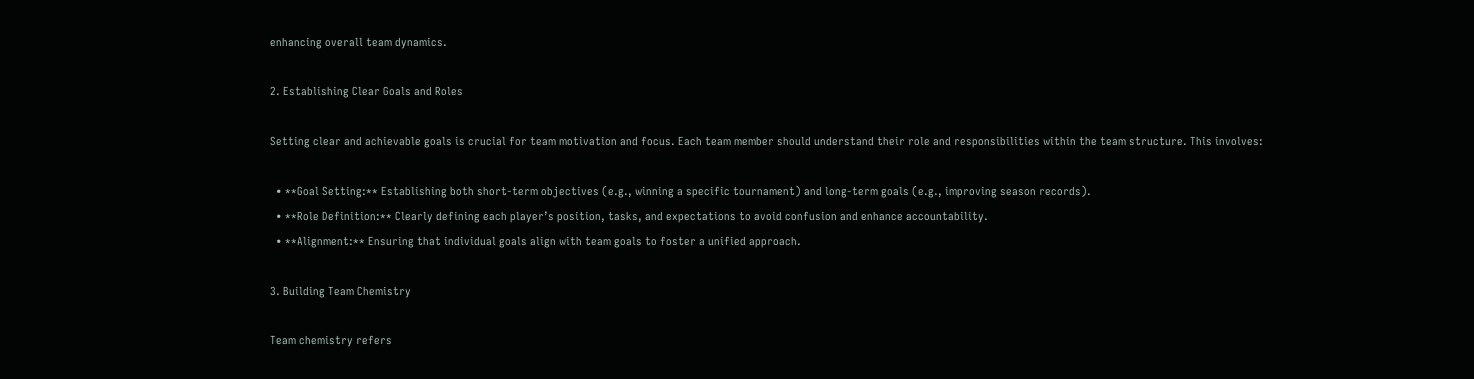enhancing overall team dynamics.

2. Establishing Clear Goals and Roles

Setting clear and achievable goals is crucial for team motivation and focus. Each team member should understand their role and responsibilities within the team structure. This involves:

  • **Goal Setting:** Establishing both short-term objectives (e.g., winning a specific tournament) and long-term goals (e.g., improving season records).
  • **Role Definition:** Clearly defining each player’s position, tasks, and expectations to avoid confusion and enhance accountability.
  • **Alignment:** Ensuring that individual goals align with team goals to foster a unified approach.

3. Building Team Chemistry

Team chemistry refers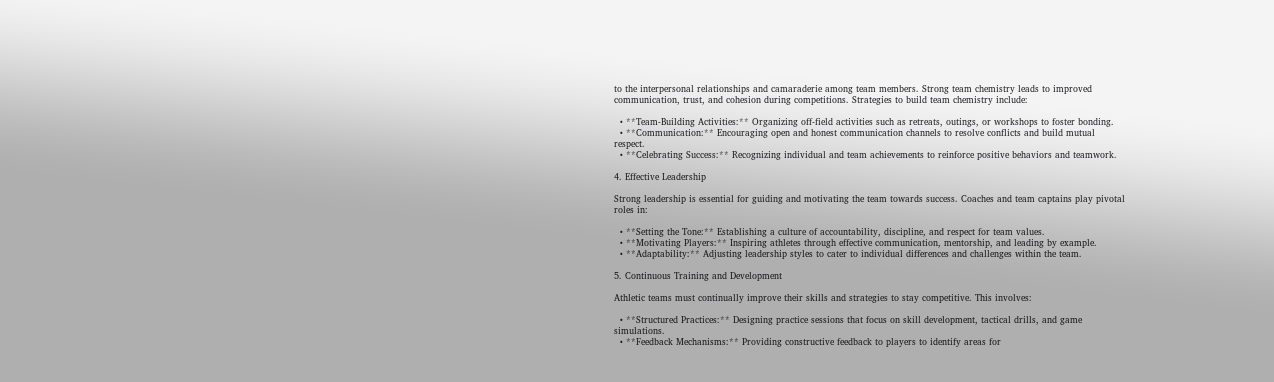to the interpersonal relationships and camaraderie among team members. Strong team chemistry leads to improved communication, trust, and cohesion during competitions. Strategies to build team chemistry include:

  • **Team-Building Activities:** Organizing off-field activities such as retreats, outings, or workshops to foster bonding.
  • **Communication:** Encouraging open and honest communication channels to resolve conflicts and build mutual respect.
  • **Celebrating Success:** Recognizing individual and team achievements to reinforce positive behaviors and teamwork.

4. Effective Leadership

Strong leadership is essential for guiding and motivating the team towards success. Coaches and team captains play pivotal roles in:

  • **Setting the Tone:** Establishing a culture of accountability, discipline, and respect for team values.
  • **Motivating Players:** Inspiring athletes through effective communication, mentorship, and leading by example.
  • **Adaptability:** Adjusting leadership styles to cater to individual differences and challenges within the team.

5. Continuous Training and Development

Athletic teams must continually improve their skills and strategies to stay competitive. This involves:

  • **Structured Practices:** Designing practice sessions that focus on skill development, tactical drills, and game simulations.
  • **Feedback Mechanisms:** Providing constructive feedback to players to identify areas for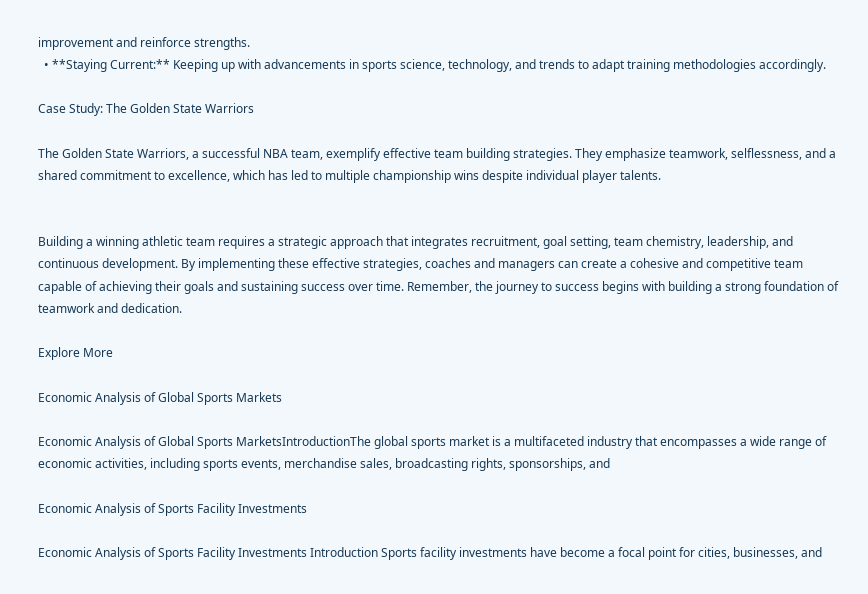improvement and reinforce strengths.
  • **Staying Current:** Keeping up with advancements in sports science, technology, and trends to adapt training methodologies accordingly.

Case Study: The Golden State Warriors

The Golden State Warriors, a successful NBA team, exemplify effective team building strategies. They emphasize teamwork, selflessness, and a shared commitment to excellence, which has led to multiple championship wins despite individual player talents.


Building a winning athletic team requires a strategic approach that integrates recruitment, goal setting, team chemistry, leadership, and continuous development. By implementing these effective strategies, coaches and managers can create a cohesive and competitive team capable of achieving their goals and sustaining success over time. Remember, the journey to success begins with building a strong foundation of teamwork and dedication.

Explore More

Economic Analysis of Global Sports Markets

Economic Analysis of Global Sports MarketsIntroductionThe global sports market is a multifaceted industry that encompasses a wide range of economic activities, including sports events, merchandise sales, broadcasting rights, sponsorships, and

Economic Analysis of Sports Facility Investments

Economic Analysis of Sports Facility Investments Introduction Sports facility investments have become a focal point for cities, businesses, and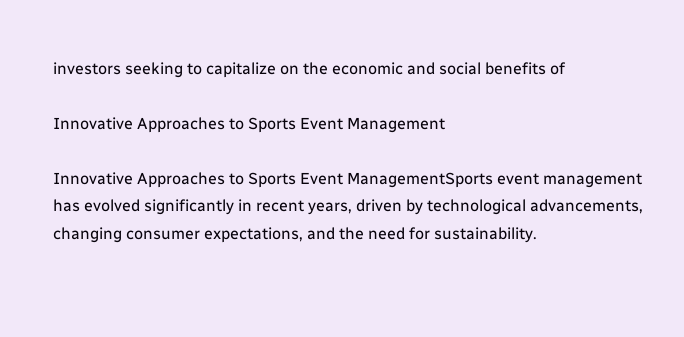investors seeking to capitalize on the economic and social benefits of

Innovative Approaches to Sports Event Management

Innovative Approaches to Sports Event ManagementSports event management has evolved significantly in recent years, driven by technological advancements, changing consumer expectations, and the need for sustainability.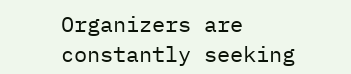Organizers are constantly seeking